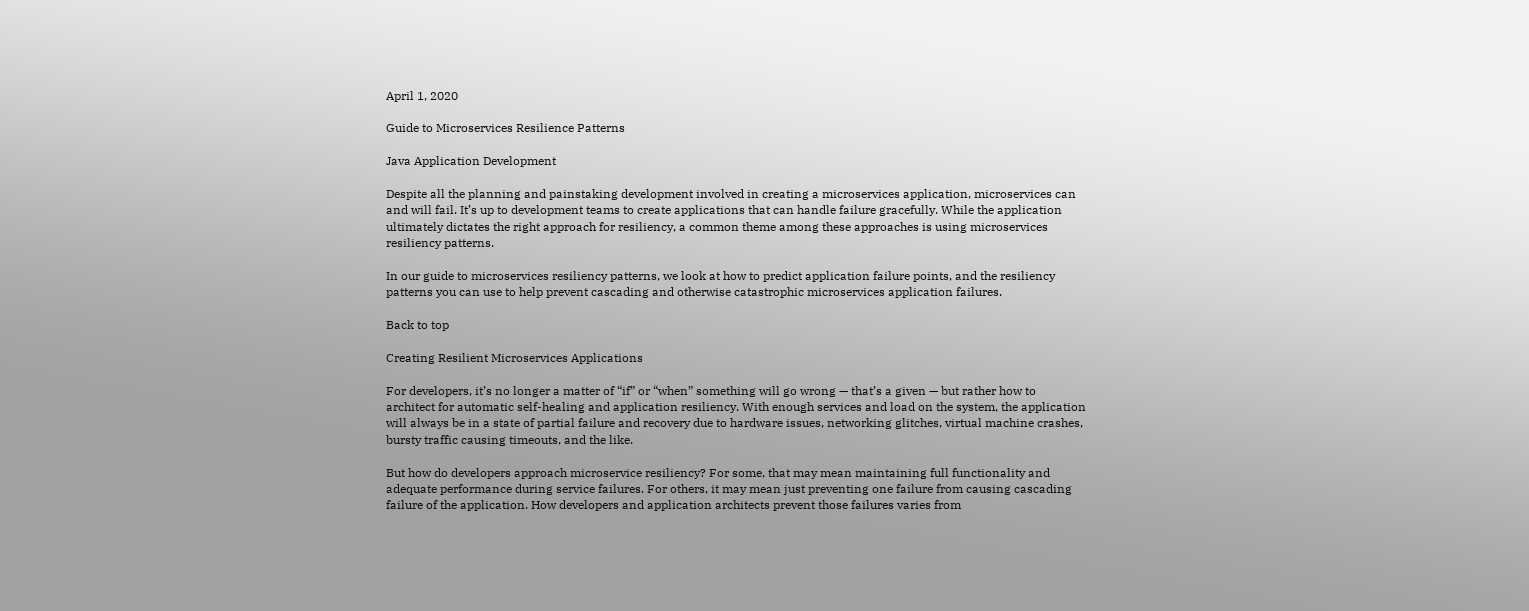April 1, 2020

Guide to Microservices Resilience Patterns

Java Application Development

Despite all the planning and painstaking development involved in creating a microservices application, microservices can and will fail. It’s up to development teams to create applications that can handle failure gracefully. While the application ultimately dictates the right approach for resiliency, a common theme among these approaches is using microservices resiliency patterns.

In our guide to microservices resiliency patterns, we look at how to predict application failure points, and the resiliency patterns you can use to help prevent cascading and otherwise catastrophic microservices application failures.

Back to top

Creating Resilient Microservices Applications

For developers, it’s no longer a matter of “if” or “when” something will go wrong — that’s a given — but rather how to architect for automatic self-healing and application resiliency. With enough services and load on the system, the application will always be in a state of partial failure and recovery due to hardware issues, networking glitches, virtual machine crashes, bursty traffic causing timeouts, and the like.

But how do developers approach microservice resiliency? For some, that may mean maintaining full functionality and adequate performance during service failures. For others, it may mean just preventing one failure from causing cascading failure of the application. How developers and application architects prevent those failures varies from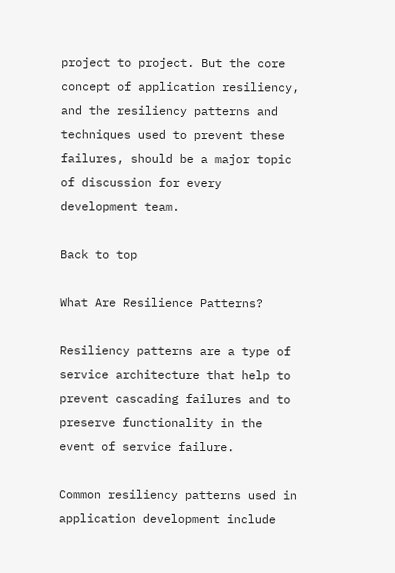project to project. But the core concept of application resiliency, and the resiliency patterns and techniques used to prevent these failures, should be a major topic of discussion for every development team.

Back to top

What Are Resilience Patterns?

Resiliency patterns are a type of service architecture that help to prevent cascading failures and to preserve functionality in the event of service failure.

Common resiliency patterns used in application development include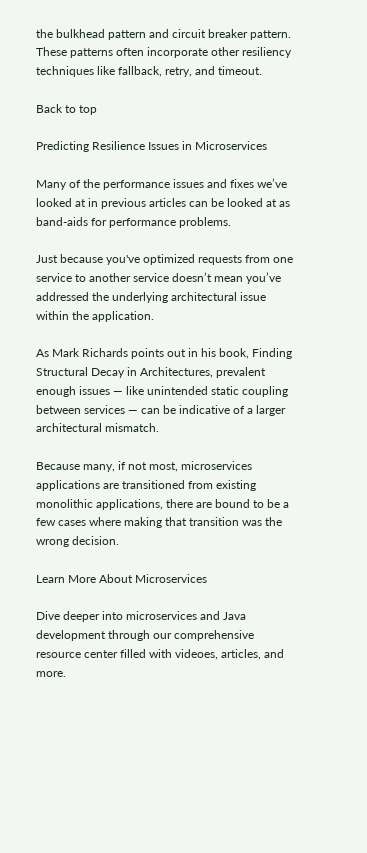the bulkhead pattern and circuit breaker pattern. These patterns often incorporate other resiliency techniques like fallback, retry, and timeout.

Back to top

Predicting Resilience Issues in Microservices

Many of the performance issues and fixes we’ve looked at in previous articles can be looked at as band-aids for performance problems.

Just because you've optimized requests from one service to another service doesn’t mean you’ve addressed the underlying architectural issue within the application.

As Mark Richards points out in his book, Finding Structural Decay in Architectures, prevalent enough issues — like unintended static coupling between services — can be indicative of a larger architectural mismatch.

Because many, if not most, microservices applications are transitioned from existing monolithic applications, there are bound to be a few cases where making that transition was the wrong decision.

Learn More About Microservices

Dive deeper into microservices and Java development through our comprehensive resource center filled with videoes, articles, and more.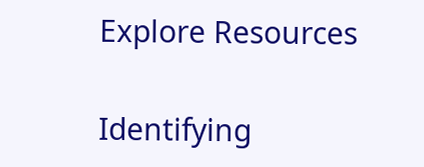Explore Resources

Identifying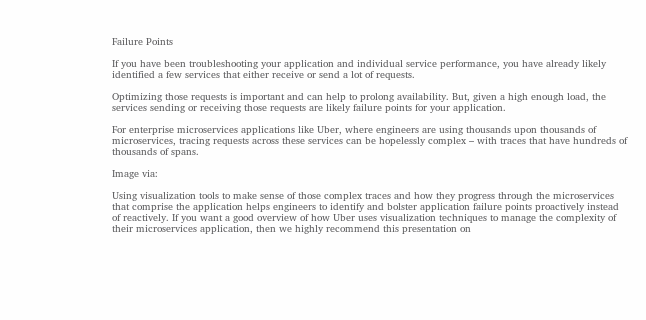Failure Points

If you have been troubleshooting your application and individual service performance, you have already likely identified a few services that either receive or send a lot of requests.

Optimizing those requests is important and can help to prolong availability. But, given a high enough load, the services sending or receiving those requests are likely failure points for your application.

For enterprise microservices applications like Uber, where engineers are using thousands upon thousands of microservices, tracing requests across these services can be hopelessly complex – with traces that have hundreds of thousands of spans.

Image via:

Using visualization tools to make sense of those complex traces and how they progress through the microservices that comprise the application helps engineers to identify and bolster application failure points proactively instead of reactively. If you want a good overview of how Uber uses visualization techniques to manage the complexity of their microservices application, then we highly recommend this presentation on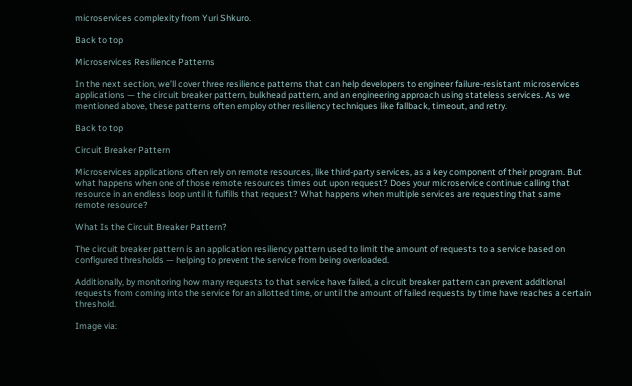microservices complexity from Yuri Shkuro.

Back to top

Microservices Resilience Patterns

In the next section, we’ll cover three resilience patterns that can help developers to engineer failure-resistant microservices applications — the circuit breaker pattern, bulkhead pattern, and an engineering approach using stateless services. As we mentioned above, these patterns often employ other resiliency techniques like fallback, timeout, and retry.

Back to top

Circuit Breaker Pattern

Microservices applications often rely on remote resources, like third-party services, as a key component of their program. But what happens when one of those remote resources times out upon request? Does your microservice continue calling that resource in an endless loop until it fulfills that request? What happens when multiple services are requesting that same remote resource?

What Is the Circuit Breaker Pattern?

The circuit breaker pattern is an application resiliency pattern used to limit the amount of requests to a service based on configured thresholds — helping to prevent the service from being overloaded.

Additionally, by monitoring how many requests to that service have failed, a circuit breaker pattern can prevent additional requests from coming into the service for an allotted time, or until the amount of failed requests by time have reaches a certain threshold.

Image via: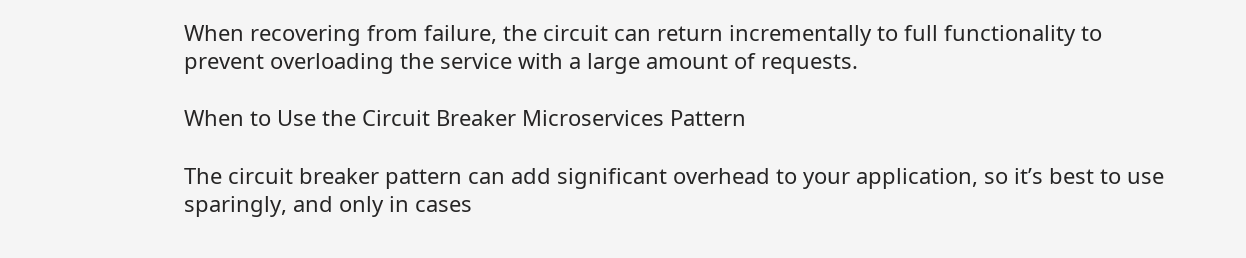When recovering from failure, the circuit can return incrementally to full functionality to prevent overloading the service with a large amount of requests.

When to Use the Circuit Breaker Microservices Pattern

The circuit breaker pattern can add significant overhead to your application, so it’s best to use sparingly, and only in cases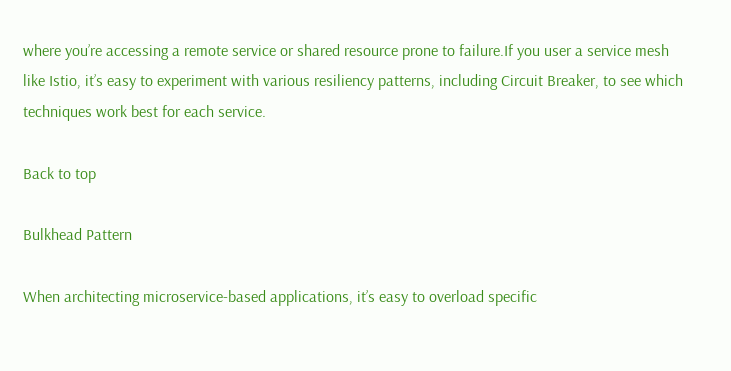where you’re accessing a remote service or shared resource prone to failure.If you user a service mesh like Istio, it’s easy to experiment with various resiliency patterns, including Circuit Breaker, to see which techniques work best for each service.

Back to top

Bulkhead Pattern

When architecting microservice-based applications, it’s easy to overload specific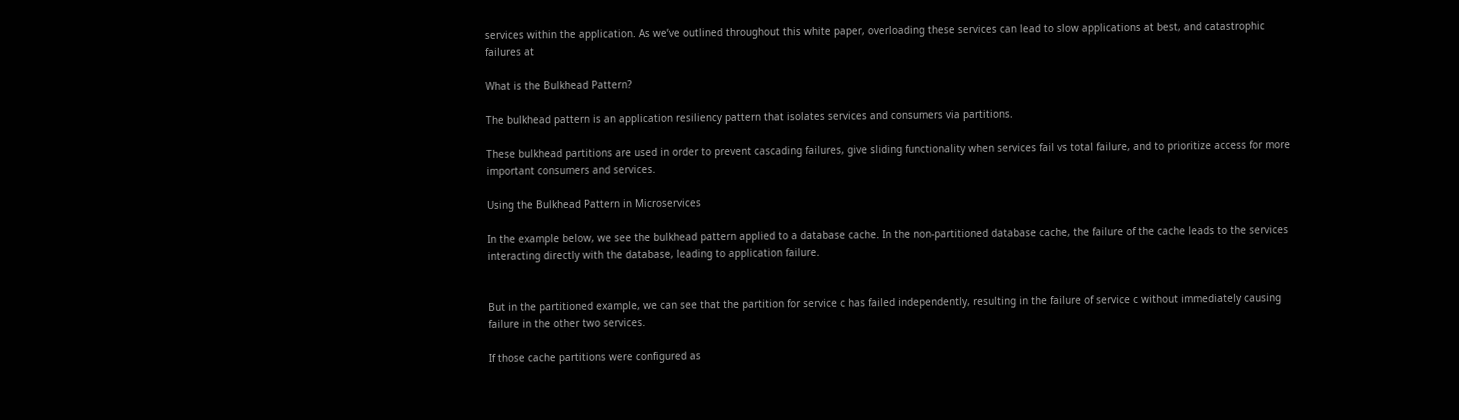services within the application. As we’ve outlined throughout this white paper, overloading these services can lead to slow applications at best, and catastrophic failures at

What is the Bulkhead Pattern?

The bulkhead pattern is an application resiliency pattern that isolates services and consumers via partitions.

These bulkhead partitions are used in order to prevent cascading failures, give sliding functionality when services fail vs total failure, and to prioritize access for more important consumers and services.

Using the Bulkhead Pattern in Microservices

In the example below, we see the bulkhead pattern applied to a database cache. In the non-partitioned database cache, the failure of the cache leads to the services interacting directly with the database, leading to application failure.


But in the partitioned example, we can see that the partition for service c has failed independently, resulting in the failure of service c without immediately causing failure in the other two services.

If those cache partitions were configured as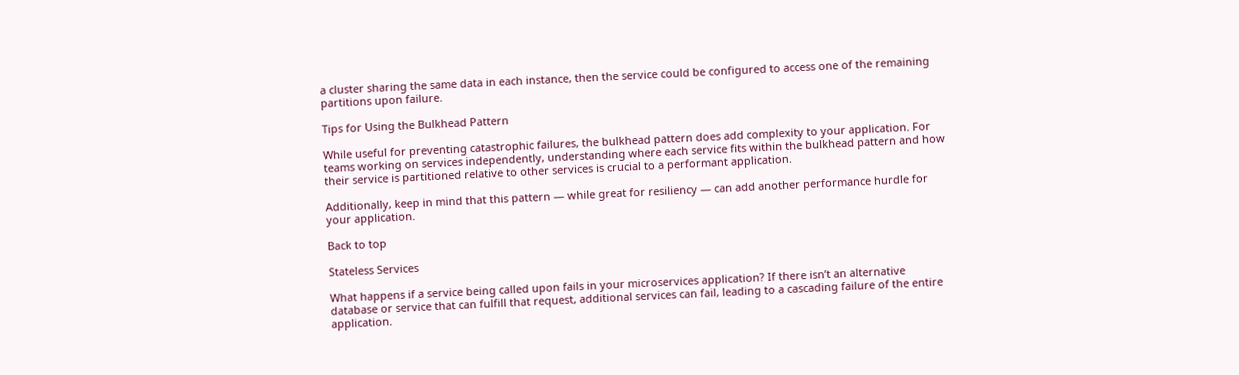a cluster sharing the same data in each instance, then the service could be configured to access one of the remaining partitions upon failure.

Tips for Using the Bulkhead Pattern

While useful for preventing catastrophic failures, the bulkhead pattern does add complexity to your application. For teams working on services independently, understanding where each service fits within the bulkhead pattern and how their service is partitioned relative to other services is crucial to a performant application.

Additionally, keep in mind that this pattern — while great for resiliency — can add another performance hurdle for your application.

Back to top

Stateless Services

What happens if a service being called upon fails in your microservices application? If there isn’t an alternative database or service that can fulfill that request, additional services can fail, leading to a cascading failure of the entire application.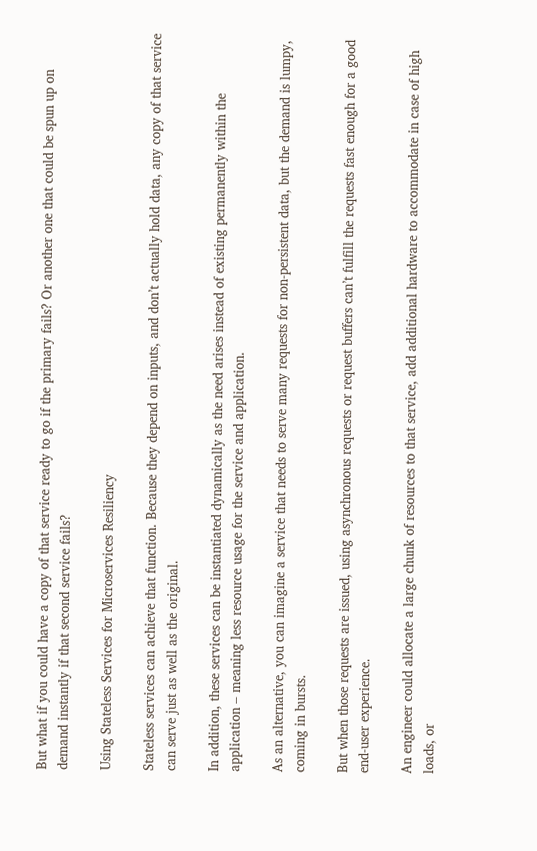But what if you could have a copy of that service ready to go if the primary fails? Or another one that could be spun up on demand instantly if that second service fails?

Using Stateless Services for Microservices Resiliency

Stateless services can achieve that function. Because they depend on inputs, and don’t actually hold data, any copy of that service can serve just as well as the original.

In addition, these services can be instantiated dynamically as the need arises instead of existing permanently within the application – meaning less resource usage for the service and application.

As an alternative, you can imagine a service that needs to serve many requests for non-persistent data, but the demand is lumpy, coming in bursts.

But when those requests are issued, using asynchronous requests or request buffers can’t fulfill the requests fast enough for a good end-user experience.

An engineer could allocate a large chunk of resources to that service, add additional hardware to accommodate in case of high loads, or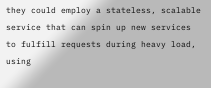they could employ a stateless, scalable service that can spin up new services to fulfill requests during heavy load, using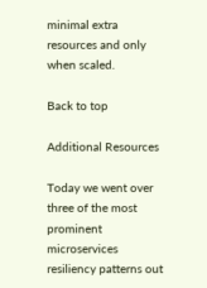minimal extra resources and only when scaled.

Back to top

Additional Resources

Today we went over three of the most prominent microservices resiliency patterns out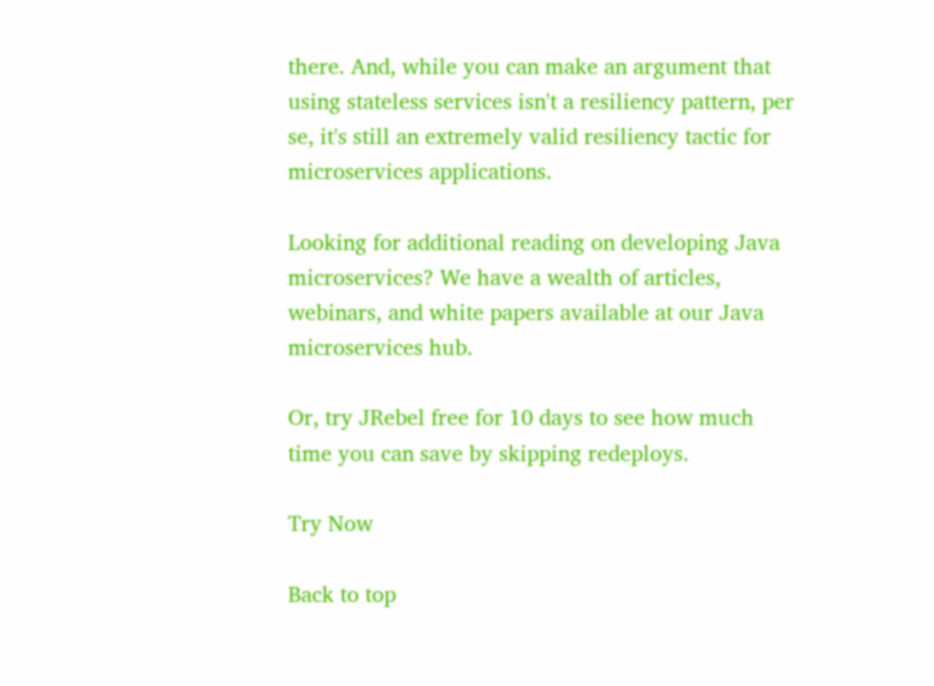there. And, while you can make an argument that using stateless services isn't a resiliency pattern, per se, it's still an extremely valid resiliency tactic for microservices applications.

Looking for additional reading on developing Java microservices? We have a wealth of articles, webinars, and white papers available at our Java microservices hub.

Or, try JRebel free for 10 days to see how much time you can save by skipping redeploys.

Try Now

Back to top